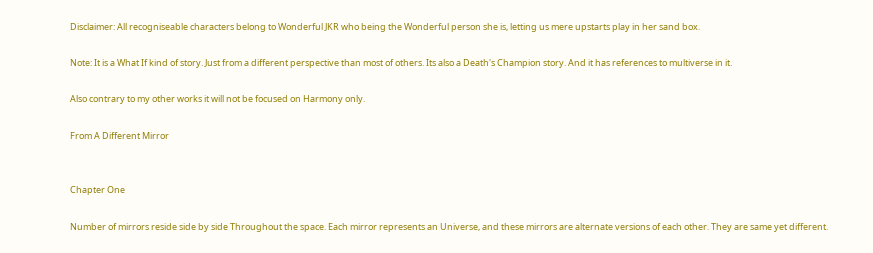Disclaimer: All recogniseable characters belong to Wonderful JKR who being the Wonderful person she is, letting us mere upstarts play in her sand box.

Note: It is a What If kind of story. Just from a different perspective than most of others. Its also a Death's Champion story. And it has references to multiverse in it.

Also contrary to my other works it will not be focused on Harmony only.

From A Different Mirror


Chapter One

Number of mirrors reside side by side Throughout the space. Each mirror represents an Universe, and these mirrors are alternate versions of each other. They are same yet different.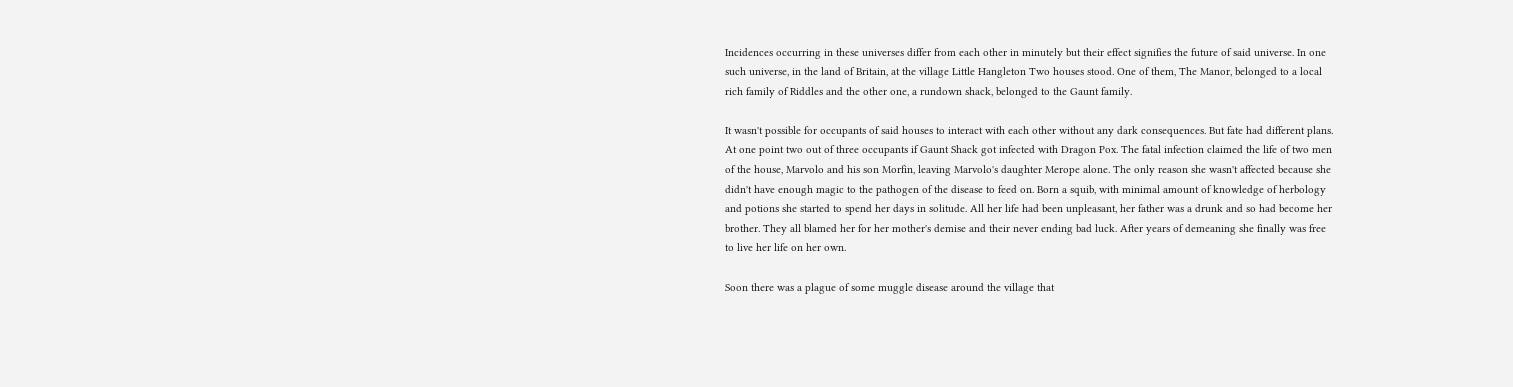Incidences occurring in these universes differ from each other in minutely but their effect signifies the future of said universe. In one such universe, in the land of Britain, at the village Little Hangleton Two houses stood. One of them, The Manor, belonged to a local rich family of Riddles and the other one, a rundown shack, belonged to the Gaunt family.

It wasn't possible for occupants of said houses to interact with each other without any dark consequences. But fate had different plans. At one point two out of three occupants if Gaunt Shack got infected with Dragon Pox. The fatal infection claimed the life of two men of the house, Marvolo and his son Morfin, leaving Marvolo's daughter Merope alone. The only reason she wasn't affected because she didn't have enough magic to the pathogen of the disease to feed on. Born a squib, with minimal amount of knowledge of herbology and potions she started to spend her days in solitude. All her life had been unpleasant, her father was a drunk and so had become her brother. They all blamed her for her mother's demise and their never ending bad luck. After years of demeaning she finally was free to live her life on her own.

Soon there was a plague of some muggle disease around the village that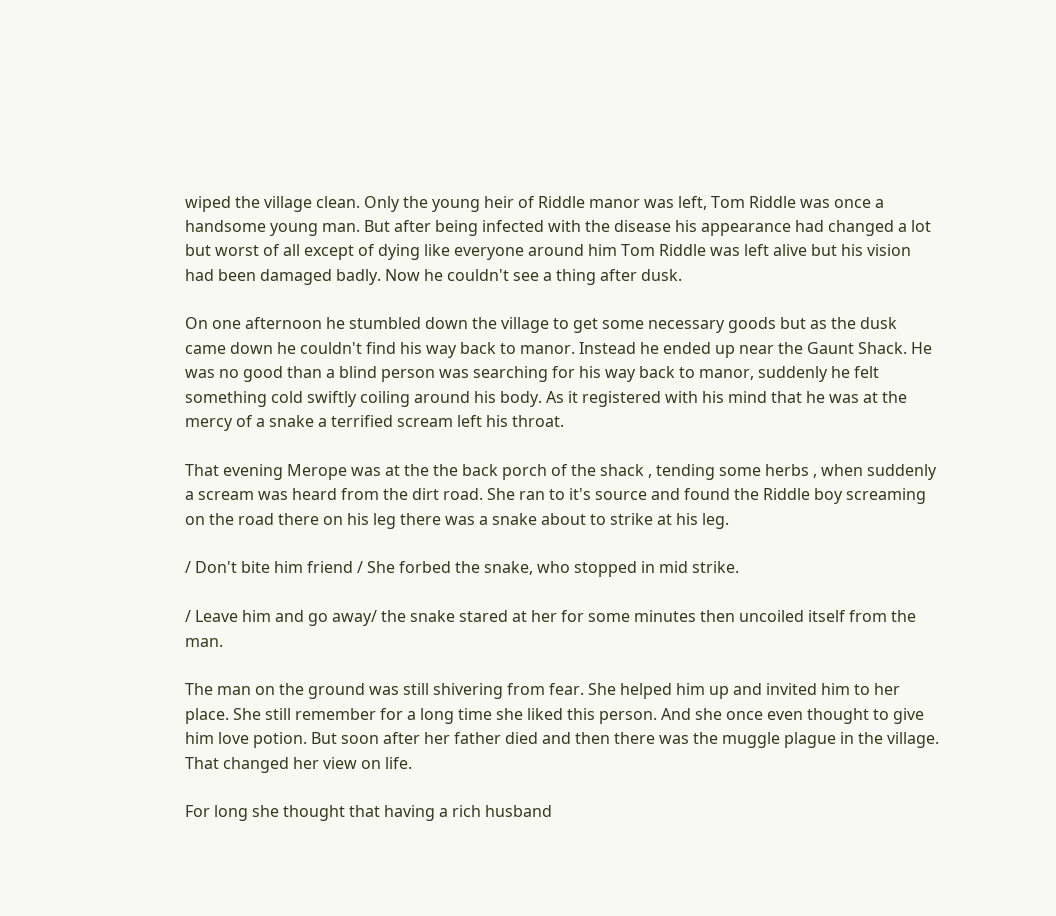wiped the village clean. Only the young heir of Riddle manor was left, Tom Riddle was once a handsome young man. But after being infected with the disease his appearance had changed a lot but worst of all except of dying like everyone around him Tom Riddle was left alive but his vision had been damaged badly. Now he couldn't see a thing after dusk.

On one afternoon he stumbled down the village to get some necessary goods but as the dusk came down he couldn't find his way back to manor. Instead he ended up near the Gaunt Shack. He was no good than a blind person was searching for his way back to manor, suddenly he felt something cold swiftly coiling around his body. As it registered with his mind that he was at the mercy of a snake a terrified scream left his throat.

That evening Merope was at the the back porch of the shack , tending some herbs , when suddenly a scream was heard from the dirt road. She ran to it's source and found the Riddle boy screaming on the road there on his leg there was a snake about to strike at his leg.

/ Don't bite him friend / She forbed the snake, who stopped in mid strike.

/ Leave him and go away/ the snake stared at her for some minutes then uncoiled itself from the man.

The man on the ground was still shivering from fear. She helped him up and invited him to her place. She still remember for a long time she liked this person. And she once even thought to give him love potion. But soon after her father died and then there was the muggle plague in the village. That changed her view on life.

For long she thought that having a rich husband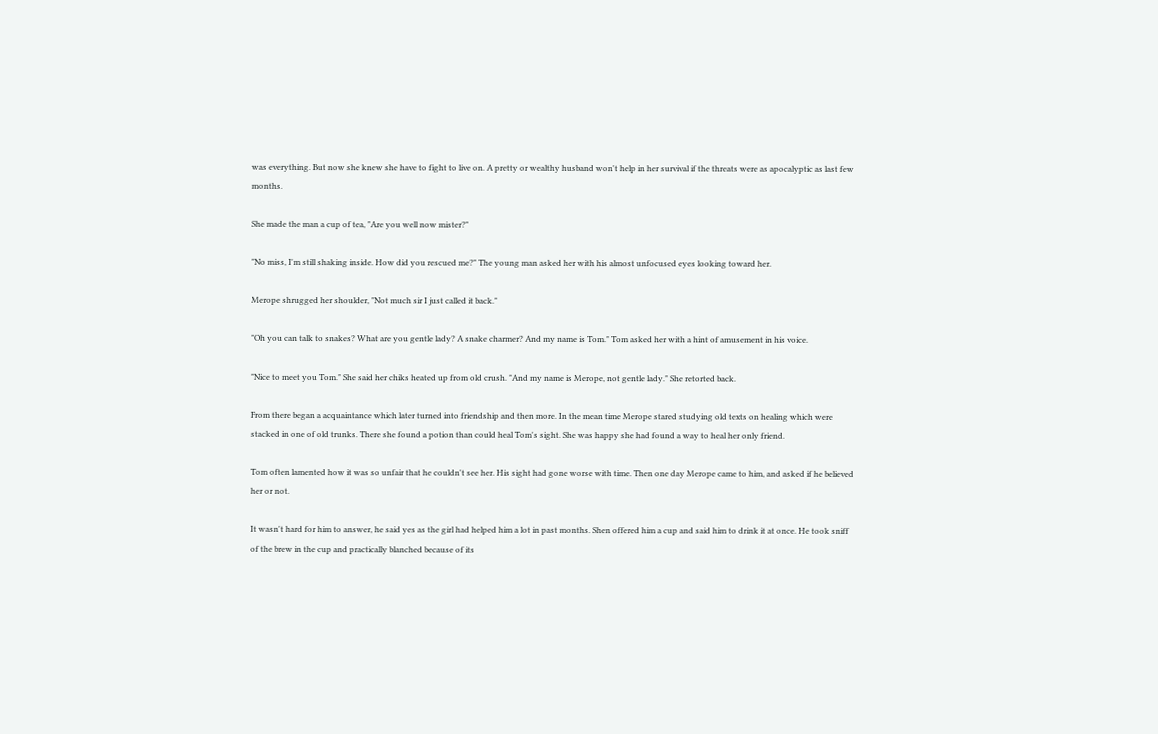was everything. But now she knew she have to fight to live on. A pretty or wealthy husband won't help in her survival if the threats were as apocalyptic as last few months.

She made the man a cup of tea, "Are you well now mister?"

"No miss, I'm still shaking inside. How did you rescued me?" The young man asked her with his almost unfocused eyes looking toward her.

Merope shrugged her shoulder, "Not much sir I just called it back."

"Oh you can talk to snakes? What are you gentle lady? A snake charmer? And my name is Tom." Tom asked her with a hint of amusement in his voice.

"Nice to meet you Tom." She said her chiks heated up from old crush. "And my name is Merope, not gentle lady." She retorted back.

From there began a acquaintance which later turned into friendship and then more. In the mean time Merope stared studying old texts on healing which were stacked in one of old trunks. There she found a potion than could heal Tom's sight. She was happy she had found a way to heal her only friend.

Tom often lamented how it was so unfair that he couldn't see her. His sight had gone worse with time. Then one day Merope came to him, and asked if he believed her or not.

It wasn't hard for him to answer, he said yes as the girl had helped him a lot in past months. Shen offered him a cup and said him to drink it at once. He took sniff of the brew in the cup and practically blanched because of its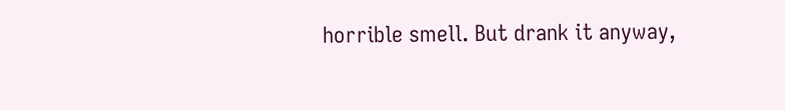horrible smell. But drank it anyway,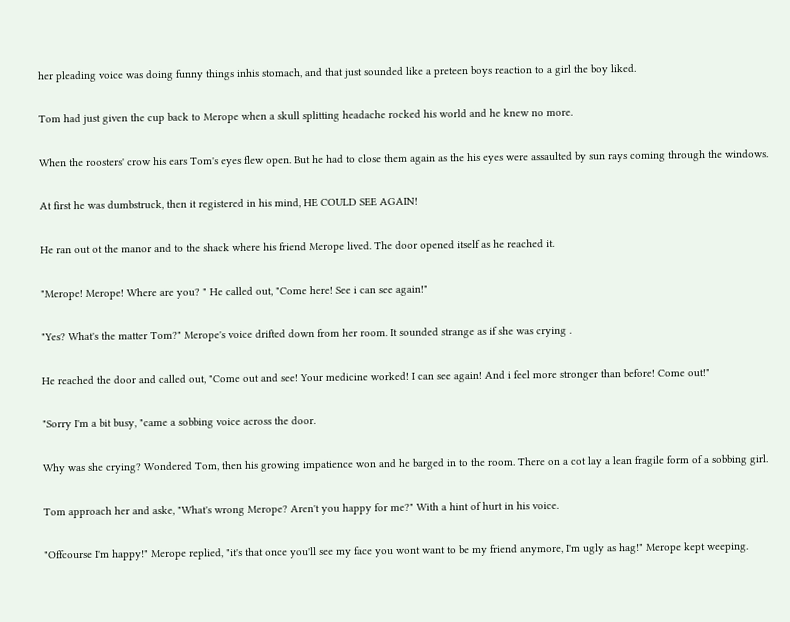her pleading voice was doing funny things inhis stomach, and that just sounded like a preteen boys reaction to a girl the boy liked.

Tom had just given the cup back to Merope when a skull splitting headache rocked his world and he knew no more.

When the roosters' crow his ears Tom's eyes flew open. But he had to close them again as the his eyes were assaulted by sun rays coming through the windows.

At first he was dumbstruck, then it registered in his mind, HE COULD SEE AGAIN!

He ran out ot the manor and to the shack where his friend Merope lived. The door opened itself as he reached it.

"Merope! Merope! Where are you? " He called out, "Come here! See i can see again!"

"Yes? What's the matter Tom?" Merope's voice drifted down from her room. It sounded strange as if she was crying .

He reached the door and called out, "Come out and see! Your medicine worked! I can see again! And i feel more stronger than before! Come out!"

"Sorry I'm a bit busy, "came a sobbing voice across the door.

Why was she crying? Wondered Tom, then his growing impatience won and he barged in to the room. There on a cot lay a lean fragile form of a sobbing girl.

Tom approach her and aske, "What's wrong Merope? Aren't you happy for me?" With a hint of hurt in his voice.

"Offcourse I'm happy!" Merope replied, "it's that once you'll see my face you wont want to be my friend anymore, I'm ugly as hag!" Merope kept weeping.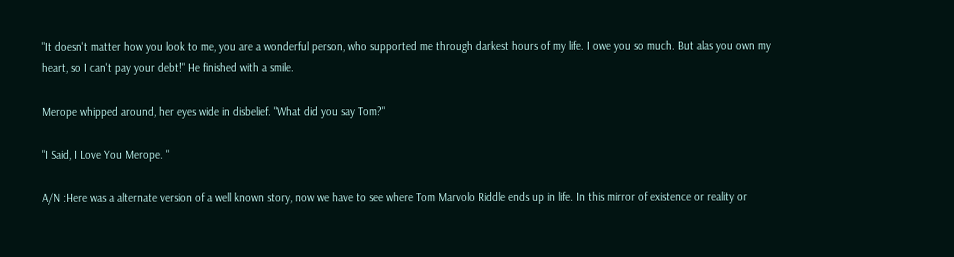"It doesn't matter how you look to me, you are a wonderful person, who supported me through darkest hours of my life. I owe you so much. But alas you own my heart, so I can't pay your debt!" He finished with a smile.

Merope whipped around, her eyes wide in disbelief. "What did you say Tom?"

"I Said, I Love You Merope. "

A/N :Here was a alternate version of a well known story, now we have to see where Tom Marvolo Riddle ends up in life. In this mirror of existence or reality or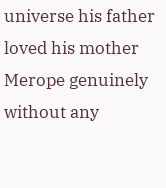universe his father loved his mother Merope genuinely without any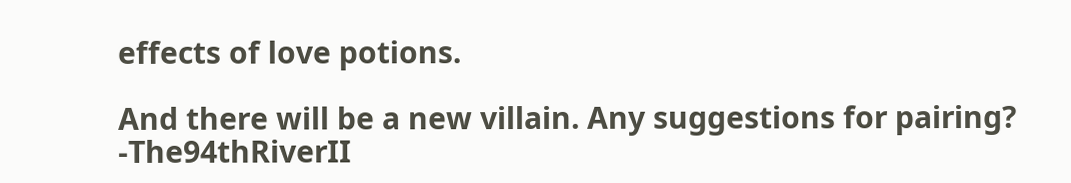effects of love potions.

And there will be a new villain. Any suggestions for pairing? -The94thRiverII